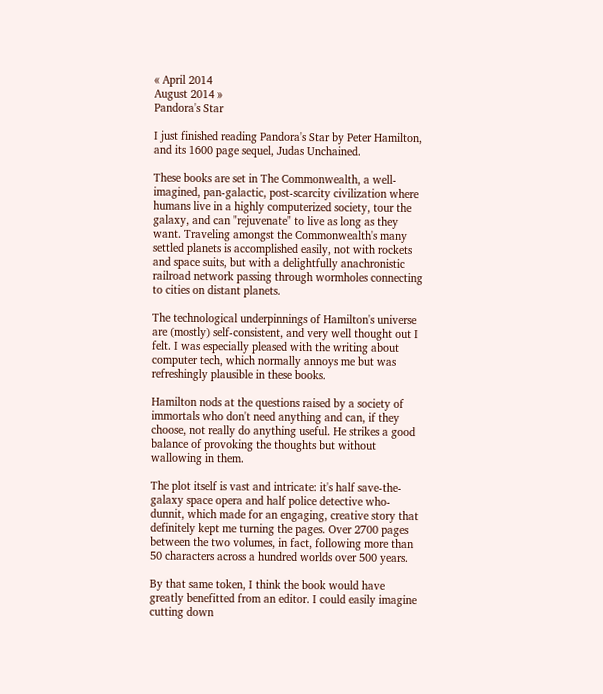« April 2014
August 2014 »
Pandora's Star

I just finished reading Pandora's Star by Peter Hamilton, and its 1600 page sequel, Judas Unchained.

These books are set in The Commonwealth, a well-imagined, pan-galactic, post-scarcity civilization where humans live in a highly computerized society, tour the galaxy, and can "rejuvenate" to live as long as they want. Traveling amongst the Commonwealth's many settled planets is accomplished easily, not with rockets and space suits, but with a delightfully anachronistic railroad network passing through wormholes connecting to cities on distant planets.

The technological underpinnings of Hamilton's universe are (mostly) self-consistent, and very well thought out I felt. I was especially pleased with the writing about computer tech, which normally annoys me but was refreshingly plausible in these books.

Hamilton nods at the questions raised by a society of immortals who don't need anything and can, if they choose, not really do anything useful. He strikes a good balance of provoking the thoughts but without wallowing in them.

The plot itself is vast and intricate: it's half save-the-galaxy space opera and half police detective who-dunnit, which made for an engaging, creative story that definitely kept me turning the pages. Over 2700 pages between the two volumes, in fact, following more than 50 characters across a hundred worlds over 500 years.

By that same token, I think the book would have greatly benefitted from an editor. I could easily imagine cutting down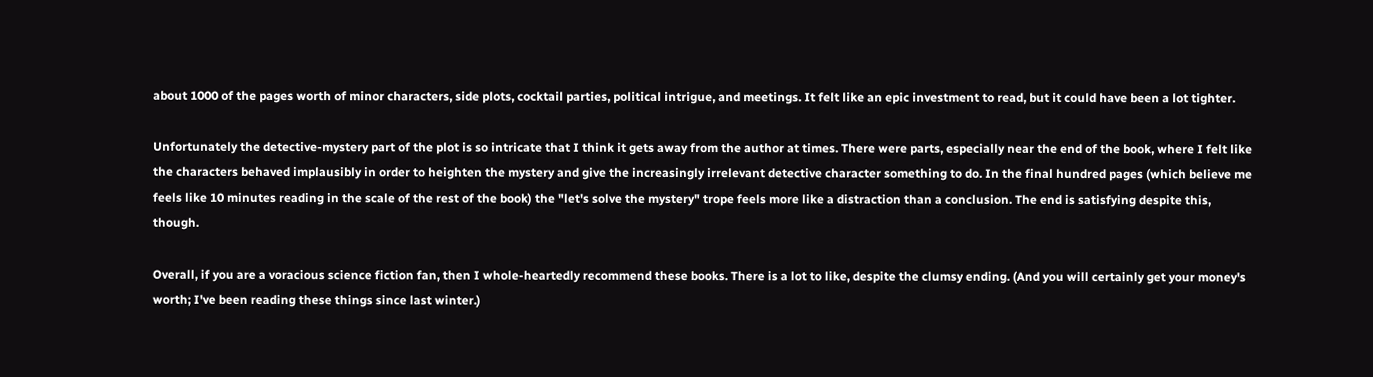about 1000 of the pages worth of minor characters, side plots, cocktail parties, political intrigue, and meetings. It felt like an epic investment to read, but it could have been a lot tighter.

Unfortunately the detective-mystery part of the plot is so intricate that I think it gets away from the author at times. There were parts, especially near the end of the book, where I felt like the characters behaved implausibly in order to heighten the mystery and give the increasingly irrelevant detective character something to do. In the final hundred pages (which believe me feels like 10 minutes reading in the scale of the rest of the book) the "let's solve the mystery" trope feels more like a distraction than a conclusion. The end is satisfying despite this, though.

Overall, if you are a voracious science fiction fan, then I whole-heartedly recommend these books. There is a lot to like, despite the clumsy ending. (And you will certainly get your money's worth; I've been reading these things since last winter.)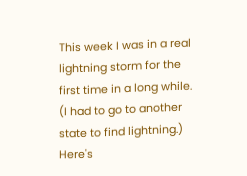This week I was in a real lightning storm for the first time in a long while. (I had to go to another state to find lightning.) Here's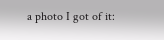a photo I got of it: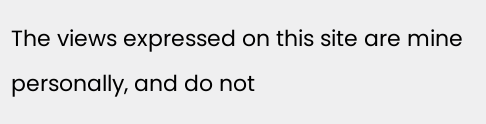The views expressed on this site are mine personally, and do not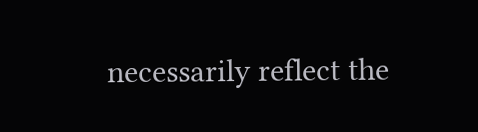necessarily reflect the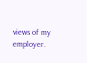views of my employer.